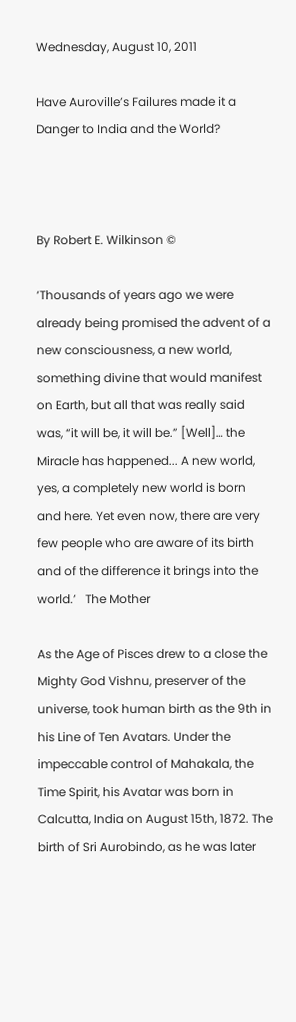Wednesday, August 10, 2011

Have Auroville’s Failures made it a Danger to India and the World?



By Robert E. Wilkinson ©

‘Thousands of years ago we were already being promised the advent of a new consciousness, a new world, something divine that would manifest on Earth, but all that was really said was, “it will be, it will be.” [Well]… the Miracle has happened... A new world, yes, a completely new world is born and here. Yet even now, there are very few people who are aware of its birth and of the difference it brings into the world.’   The Mother

As the Age of Pisces drew to a close the Mighty God Vishnu, preserver of the universe, took human birth as the 9th in his Line of Ten Avatars. Under the impeccable control of Mahakala, the Time Spirit, his Avatar was born in Calcutta, India on August 15th, 1872. The birth of Sri Aurobindo, as he was later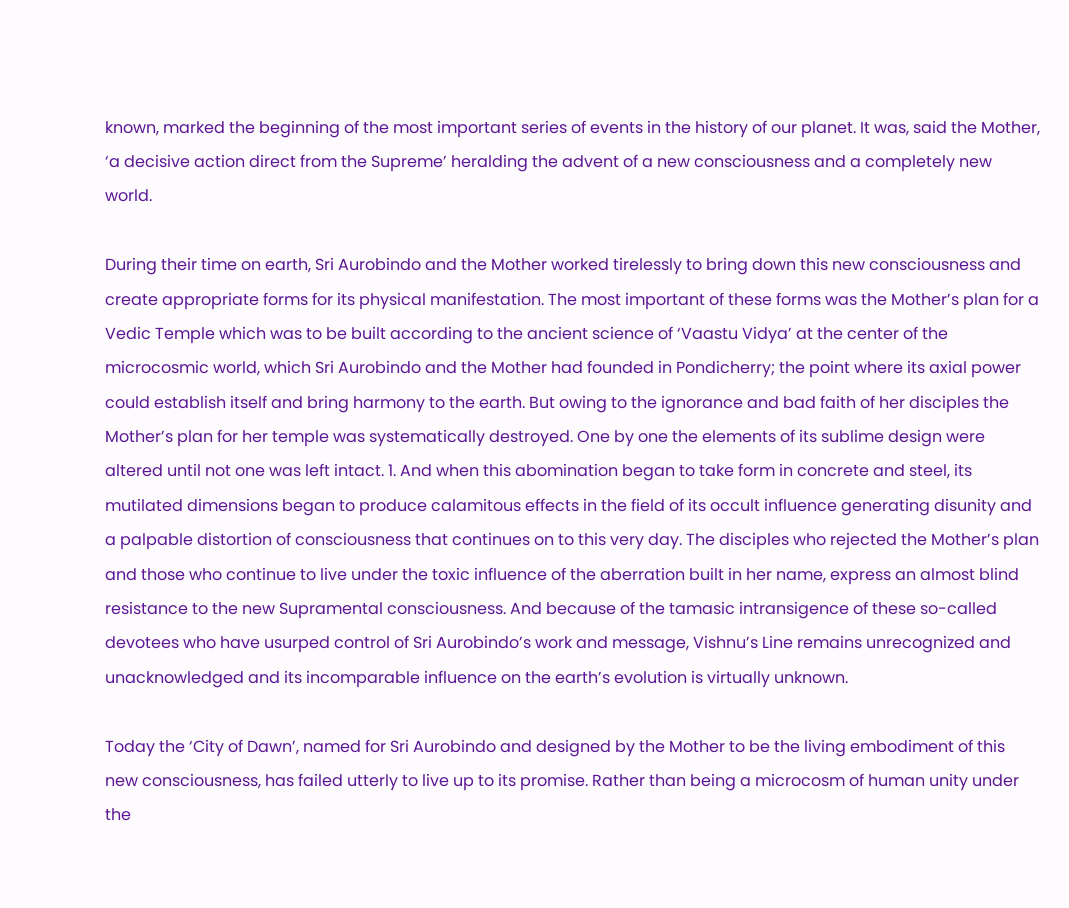known, marked the beginning of the most important series of events in the history of our planet. It was, said the Mother, ‘a decisive action direct from the Supreme’ heralding the advent of a new consciousness and a completely new world.

During their time on earth, Sri Aurobindo and the Mother worked tirelessly to bring down this new consciousness and create appropriate forms for its physical manifestation. The most important of these forms was the Mother’s plan for a Vedic Temple which was to be built according to the ancient science of ‘Vaastu Vidya’ at the center of the microcosmic world, which Sri Aurobindo and the Mother had founded in Pondicherry; the point where its axial power could establish itself and bring harmony to the earth. But owing to the ignorance and bad faith of her disciples the Mother’s plan for her temple was systematically destroyed. One by one the elements of its sublime design were altered until not one was left intact. 1. And when this abomination began to take form in concrete and steel, its mutilated dimensions began to produce calamitous effects in the field of its occult influence generating disunity and a palpable distortion of consciousness that continues on to this very day. The disciples who rejected the Mother’s plan and those who continue to live under the toxic influence of the aberration built in her name, express an almost blind resistance to the new Supramental consciousness. And because of the tamasic intransigence of these so-called devotees who have usurped control of Sri Aurobindo’s work and message, Vishnu’s Line remains unrecognized and unacknowledged and its incomparable influence on the earth’s evolution is virtually unknown.

Today the ‘City of Dawn’, named for Sri Aurobindo and designed by the Mother to be the living embodiment of this new consciousness, has failed utterly to live up to its promise. Rather than being a microcosm of human unity under the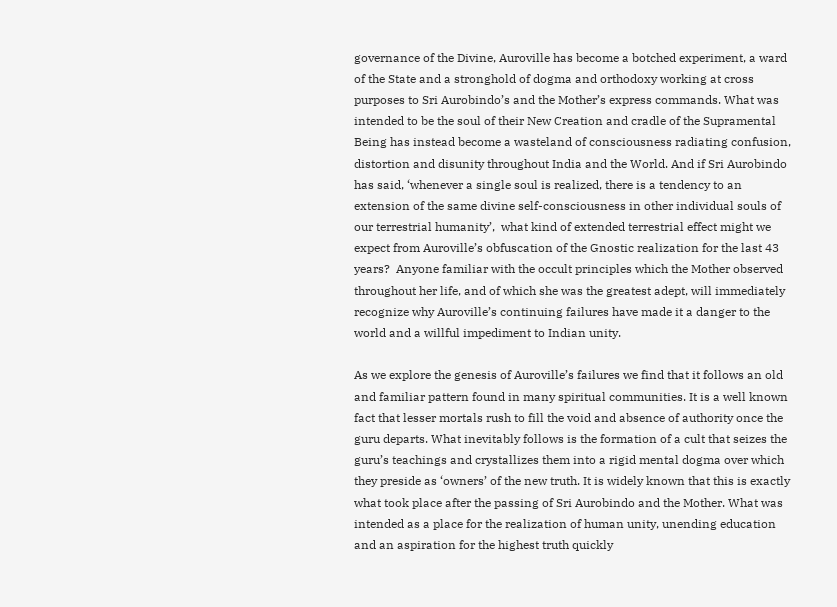governance of the Divine, Auroville has become a botched experiment, a ward of the State and a stronghold of dogma and orthodoxy working at cross purposes to Sri Aurobindo’s and the Mother’s express commands. What was intended to be the soul of their New Creation and cradle of the Supramental Being has instead become a wasteland of consciousness radiating confusion, distortion and disunity throughout India and the World. And if Sri Aurobindo has said, ‘whenever a single soul is realized, there is a tendency to an extension of the same divine self-consciousness in other individual souls of our terrestrial humanity’,  what kind of extended terrestrial effect might we expect from Auroville’s obfuscation of the Gnostic realization for the last 43 years?  Anyone familiar with the occult principles which the Mother observed throughout her life, and of which she was the greatest adept, will immediately recognize why Auroville’s continuing failures have made it a danger to the world and a willful impediment to Indian unity.

As we explore the genesis of Auroville’s failures we find that it follows an old and familiar pattern found in many spiritual communities. It is a well known fact that lesser mortals rush to fill the void and absence of authority once the guru departs. What inevitably follows is the formation of a cult that seizes the guru’s teachings and crystallizes them into a rigid mental dogma over which they preside as ‘owners’ of the new truth. It is widely known that this is exactly what took place after the passing of Sri Aurobindo and the Mother. What was intended as a place for the realization of human unity, unending education and an aspiration for the highest truth quickly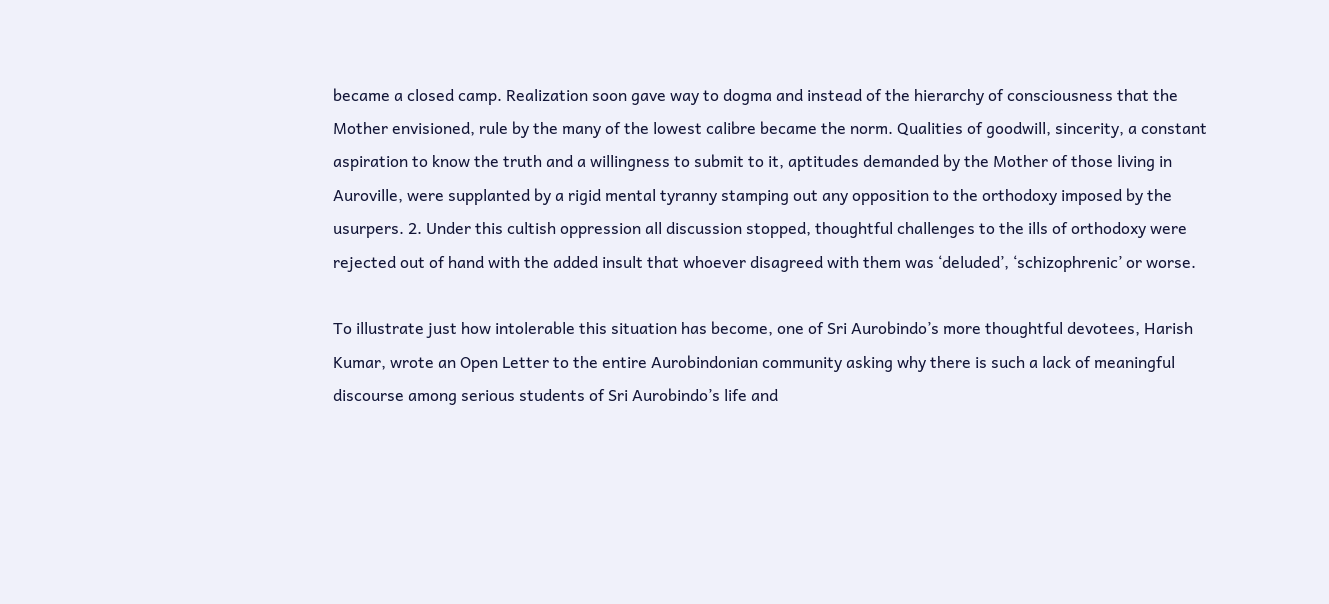became a closed camp. Realization soon gave way to dogma and instead of the hierarchy of consciousness that the Mother envisioned, rule by the many of the lowest calibre became the norm. Qualities of goodwill, sincerity, a constant aspiration to know the truth and a willingness to submit to it, aptitudes demanded by the Mother of those living in Auroville, were supplanted by a rigid mental tyranny stamping out any opposition to the orthodoxy imposed by the usurpers. 2. Under this cultish oppression all discussion stopped, thoughtful challenges to the ills of orthodoxy were rejected out of hand with the added insult that whoever disagreed with them was ‘deluded’, ‘schizophrenic’ or worse.

To illustrate just how intolerable this situation has become, one of Sri Aurobindo’s more thoughtful devotees, Harish Kumar, wrote an Open Letter to the entire Aurobindonian community asking why there is such a lack of meaningful discourse among serious students of Sri Aurobindo’s life and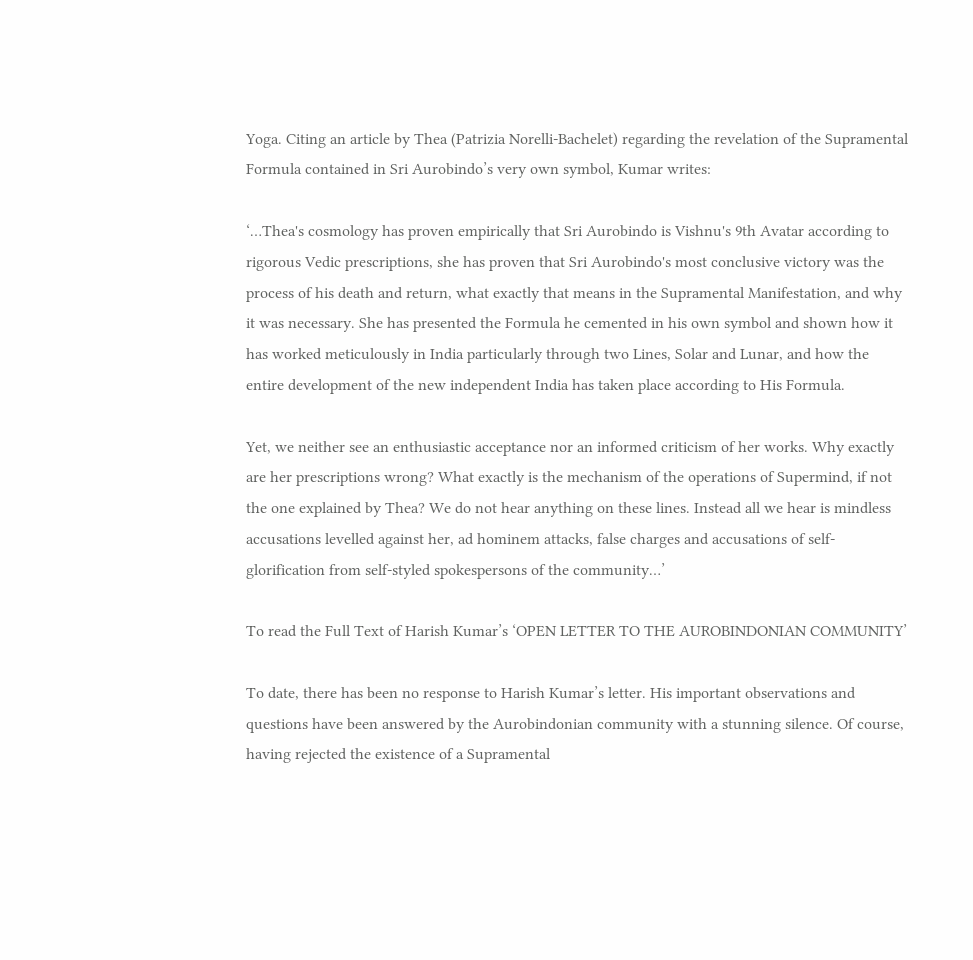Yoga. Citing an article by Thea (Patrizia Norelli-Bachelet) regarding the revelation of the Supramental Formula contained in Sri Aurobindo’s very own symbol, Kumar writes:

‘…Thea's cosmology has proven empirically that Sri Aurobindo is Vishnu's 9th Avatar according to rigorous Vedic prescriptions, she has proven that Sri Aurobindo's most conclusive victory was the process of his death and return, what exactly that means in the Supramental Manifestation, and why it was necessary. She has presented the Formula he cemented in his own symbol and shown how it has worked meticulously in India particularly through two Lines, Solar and Lunar, and how the entire development of the new independent India has taken place according to His Formula.

Yet, we neither see an enthusiastic acceptance nor an informed criticism of her works. Why exactly are her prescriptions wrong? What exactly is the mechanism of the operations of Supermind, if not the one explained by Thea? We do not hear anything on these lines. Instead all we hear is mindless accusations levelled against her, ad hominem attacks, false charges and accusations of self-glorification from self-styled spokespersons of the community…’

To read the Full Text of Harish Kumar’s ‘OPEN LETTER TO THE AUROBINDONIAN COMMUNITY’

To date, there has been no response to Harish Kumar’s letter. His important observations and questions have been answered by the Aurobindonian community with a stunning silence. Of course, having rejected the existence of a Supramental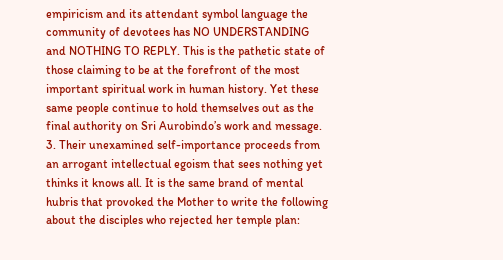empiricism and its attendant symbol language the community of devotees has NO UNDERSTANDING and NOTHING TO REPLY. This is the pathetic state of those claiming to be at the forefront of the most important spiritual work in human history. Yet these same people continue to hold themselves out as the final authority on Sri Aurobindo’s work and message. 3. Their unexamined self-importance proceeds from an arrogant intellectual egoism that sees nothing yet thinks it knows all. It is the same brand of mental hubris that provoked the Mother to write the following about the disciples who rejected her temple plan: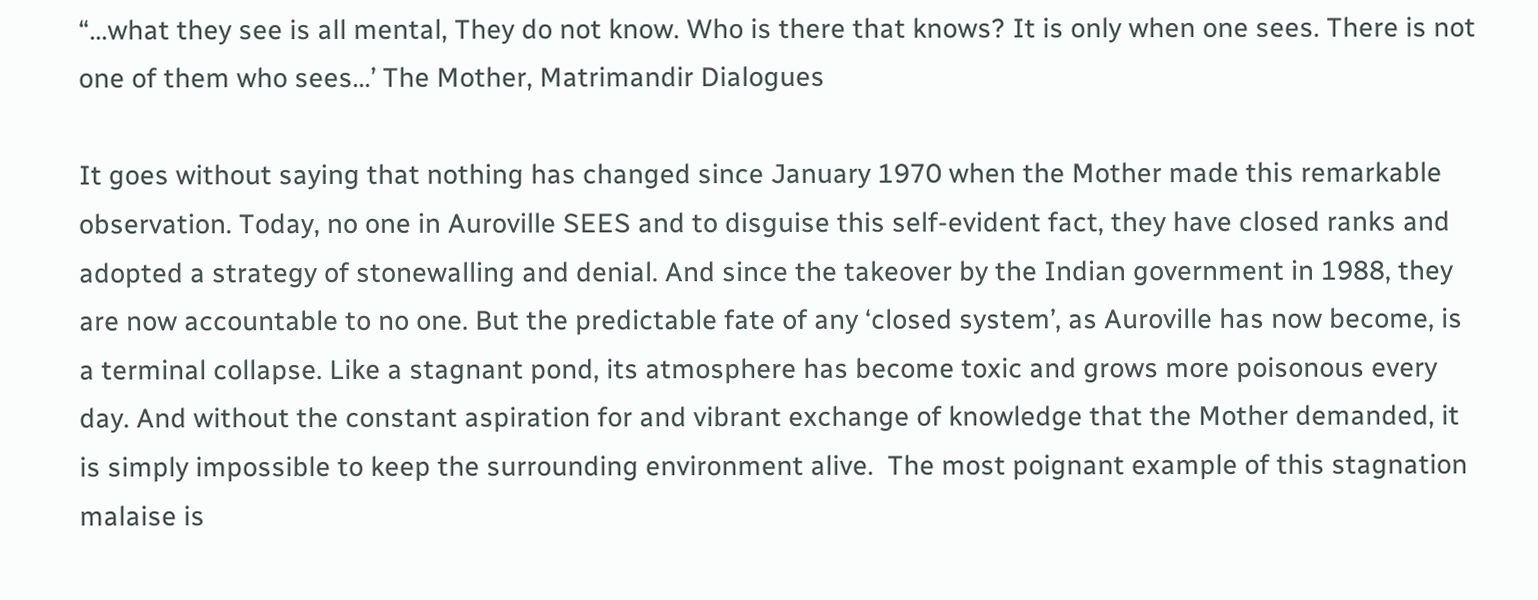“…what they see is all mental, They do not know. Who is there that knows? It is only when one sees. There is not one of them who sees...’ The Mother, Matrimandir Dialogues

It goes without saying that nothing has changed since January 1970 when the Mother made this remarkable observation. Today, no one in Auroville SEES and to disguise this self-evident fact, they have closed ranks and adopted a strategy of stonewalling and denial. And since the takeover by the Indian government in 1988, they are now accountable to no one. But the predictable fate of any ‘closed system’, as Auroville has now become, is a terminal collapse. Like a stagnant pond, its atmosphere has become toxic and grows more poisonous every day. And without the constant aspiration for and vibrant exchange of knowledge that the Mother demanded, it is simply impossible to keep the surrounding environment alive.  The most poignant example of this stagnation malaise is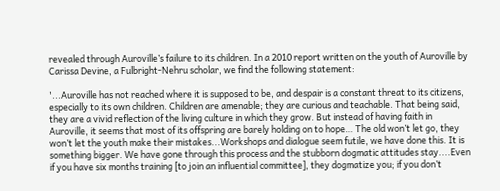revealed through Auroville’s failure to its children. In a 2010 report written on the youth of Auroville by Carissa Devine, a Fulbright-Nehru scholar, we find the following statement:

'...Auroville has not reached where it is supposed to be, and despair is a constant threat to its citizens, especially to its own children. Children are amenable; they are curious and teachable. That being said, they are a vivid reflection of the living culture in which they grow. But instead of having faith in Auroville, it seems that most of its offspring are barely holding on to hope… The old won’t let go, they won’t let the youth make their mistakes...Workshops and dialogue seem futile, we have done this. It is something bigger. We have gone through this process and the stubborn dogmatic attitudes stay....Even if you have six months training [to join an influential committee], they dogmatize you; if you don’t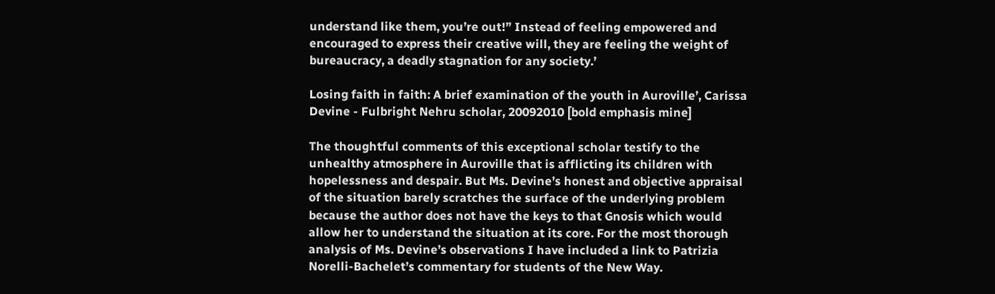understand like them, you’re out!” Instead of feeling empowered and encouraged to express their creative will, they are feeling the weight of bureaucracy, a deadly stagnation for any society.’

Losing faith in faith: A brief examination of the youth in Auroville’, Carissa Devine - Fulbright Nehru scholar, 20092010 [bold emphasis mine]

The thoughtful comments of this exceptional scholar testify to the unhealthy atmosphere in Auroville that is afflicting its children with hopelessness and despair. But Ms. Devine’s honest and objective appraisal of the situation barely scratches the surface of the underlying problem because the author does not have the keys to that Gnosis which would allow her to understand the situation at its core. For the most thorough analysis of Ms. Devine’s observations I have included a link to Patrizia Norelli-Bachelet’s commentary for students of the New Way.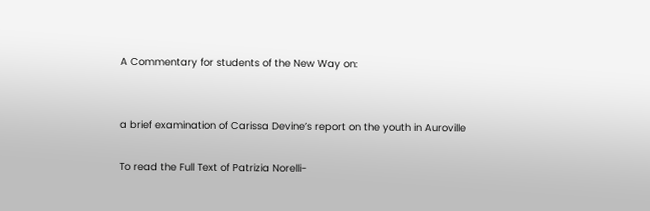A Commentary for students of the New Way on:


a brief examination of Carissa Devine’s report on the youth in Auroville

To read the Full Text of Patrizia Norelli-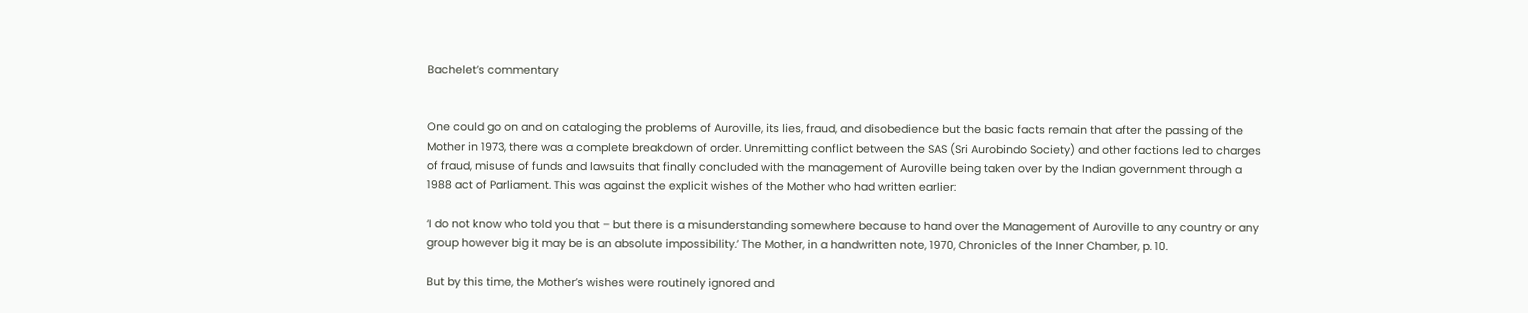Bachelet’s commentary


One could go on and on cataloging the problems of Auroville, its lies, fraud, and disobedience but the basic facts remain that after the passing of the Mother in 1973, there was a complete breakdown of order. Unremitting conflict between the SAS (Sri Aurobindo Society) and other factions led to charges of fraud, misuse of funds and lawsuits that finally concluded with the management of Auroville being taken over by the Indian government through a 1988 act of Parliament. This was against the explicit wishes of the Mother who had written earlier:

‘I do not know who told you that – but there is a misunderstanding somewhere because to hand over the Management of Auroville to any country or any group however big it may be is an absolute impossibility.’ The Mother, in a handwritten note, 1970, Chronicles of the Inner Chamber, p. 10.

But by this time, the Mother’s wishes were routinely ignored and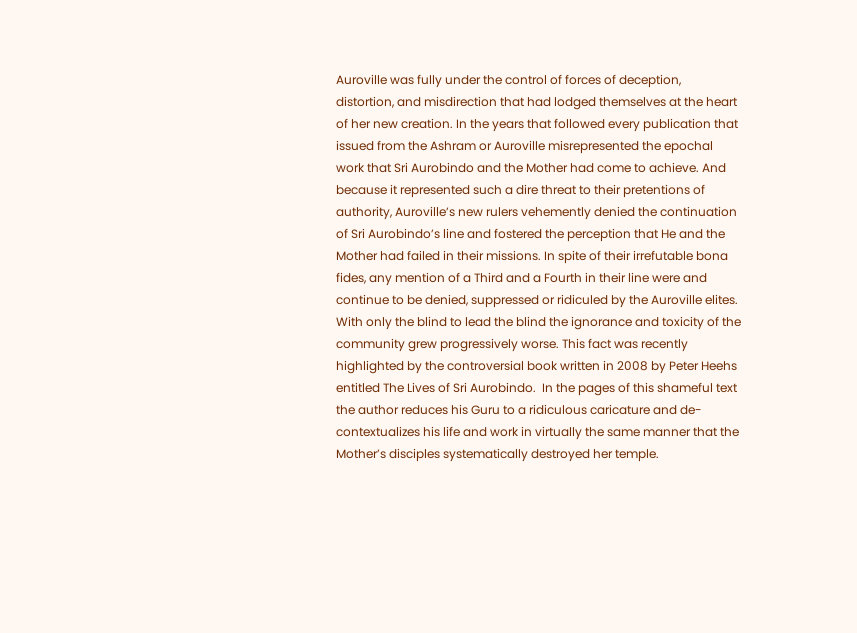Auroville was fully under the control of forces of deception, distortion, and misdirection that had lodged themselves at the heart of her new creation. In the years that followed every publication that issued from the Ashram or Auroville misrepresented the epochal work that Sri Aurobindo and the Mother had come to achieve. And because it represented such a dire threat to their pretentions of authority, Auroville’s new rulers vehemently denied the continuation of Sri Aurobindo’s line and fostered the perception that He and the Mother had failed in their missions. In spite of their irrefutable bona fides, any mention of a Third and a Fourth in their line were and continue to be denied, suppressed or ridiculed by the Auroville elites. With only the blind to lead the blind the ignorance and toxicity of the community grew progressively worse. This fact was recently highlighted by the controversial book written in 2008 by Peter Heehs entitled The Lives of Sri Aurobindo.  In the pages of this shameful text the author reduces his Guru to a ridiculous caricature and de-contextualizes his life and work in virtually the same manner that the Mother’s disciples systematically destroyed her temple.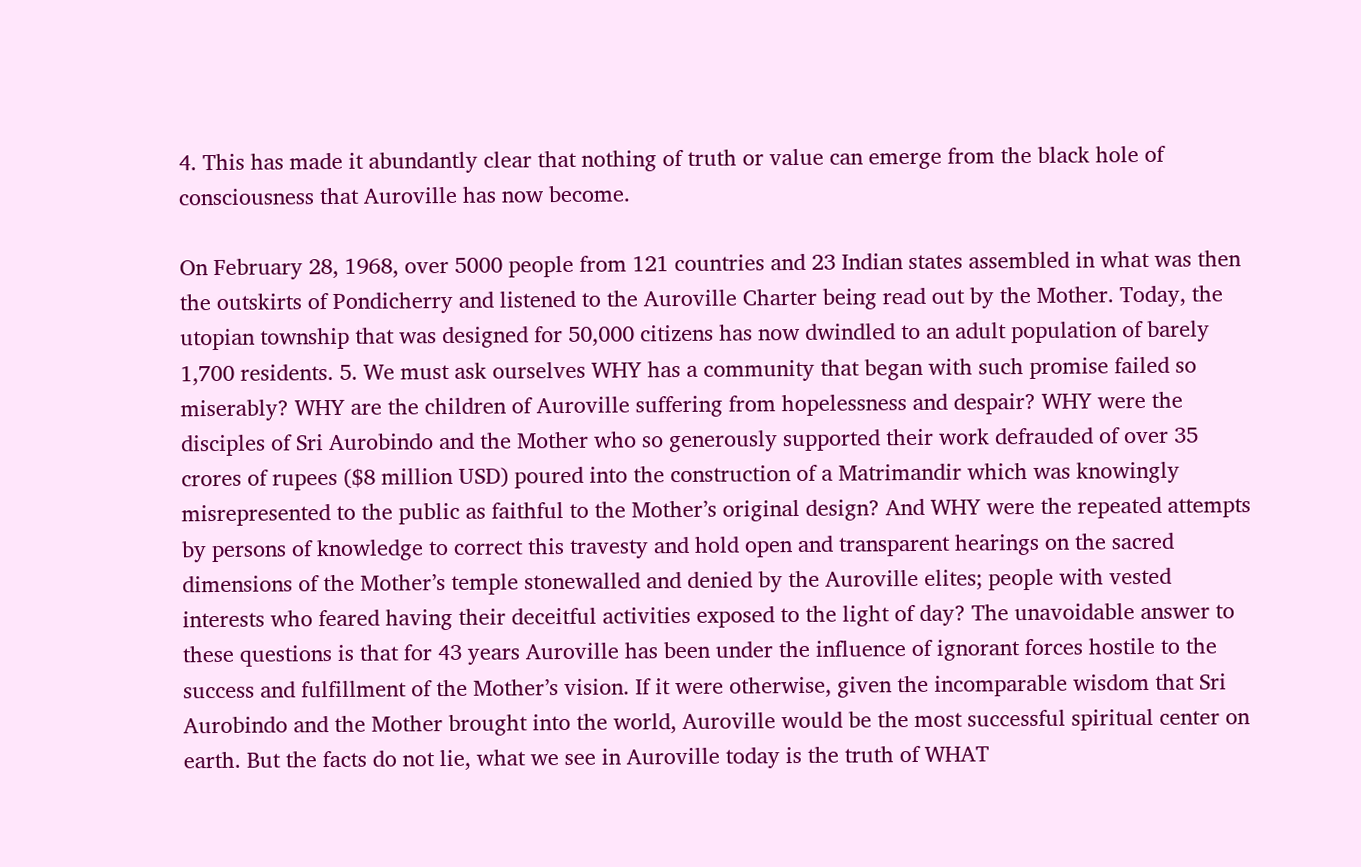4. This has made it abundantly clear that nothing of truth or value can emerge from the black hole of consciousness that Auroville has now become.

On February 28, 1968, over 5000 people from 121 countries and 23 Indian states assembled in what was then the outskirts of Pondicherry and listened to the Auroville Charter being read out by the Mother. Today, the utopian township that was designed for 50,000 citizens has now dwindled to an adult population of barely 1,700 residents. 5. We must ask ourselves WHY has a community that began with such promise failed so miserably? WHY are the children of Auroville suffering from hopelessness and despair? WHY were the disciples of Sri Aurobindo and the Mother who so generously supported their work defrauded of over 35 crores of rupees ($8 million USD) poured into the construction of a Matrimandir which was knowingly misrepresented to the public as faithful to the Mother’s original design? And WHY were the repeated attempts by persons of knowledge to correct this travesty and hold open and transparent hearings on the sacred dimensions of the Mother’s temple stonewalled and denied by the Auroville elites; people with vested interests who feared having their deceitful activities exposed to the light of day? The unavoidable answer to these questions is that for 43 years Auroville has been under the influence of ignorant forces hostile to the success and fulfillment of the Mother’s vision. If it were otherwise, given the incomparable wisdom that Sri Aurobindo and the Mother brought into the world, Auroville would be the most successful spiritual center on earth. But the facts do not lie, what we see in Auroville today is the truth of WHAT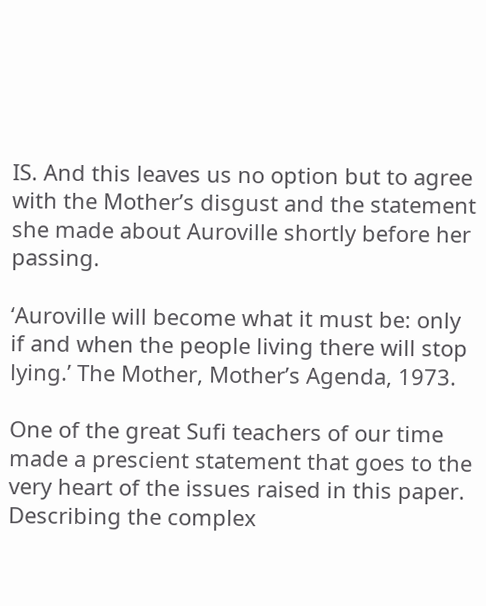IS. And this leaves us no option but to agree with the Mother’s disgust and the statement she made about Auroville shortly before her passing.

‘Auroville will become what it must be: only if and when the people living there will stop lying.’ The Mother, Mother’s Agenda, 1973.

One of the great Sufi teachers of our time made a prescient statement that goes to the very heart of the issues raised in this paper.  Describing the complex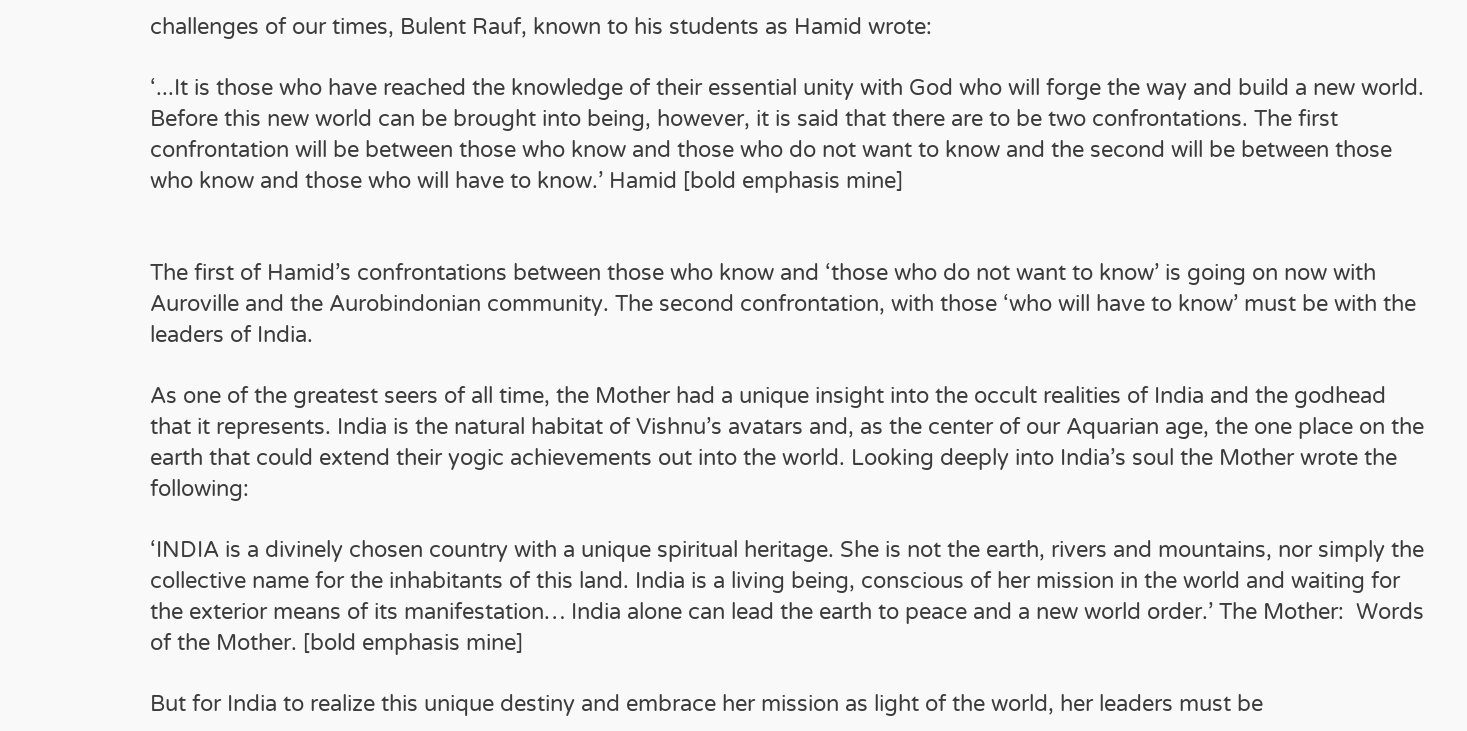challenges of our times, Bulent Rauf, known to his students as Hamid wrote:

‘...It is those who have reached the knowledge of their essential unity with God who will forge the way and build a new world. Before this new world can be brought into being, however, it is said that there are to be two confrontations. The first confrontation will be between those who know and those who do not want to know and the second will be between those who know and those who will have to know.’ Hamid [bold emphasis mine]


The first of Hamid’s confrontations between those who know and ‘those who do not want to know’ is going on now with Auroville and the Aurobindonian community. The second confrontation, with those ‘who will have to know’ must be with the leaders of India.

As one of the greatest seers of all time, the Mother had a unique insight into the occult realities of India and the godhead that it represents. India is the natural habitat of Vishnu’s avatars and, as the center of our Aquarian age, the one place on the earth that could extend their yogic achievements out into the world. Looking deeply into India’s soul the Mother wrote the following:

‘INDIA is a divinely chosen country with a unique spiritual heritage. She is not the earth, rivers and mountains, nor simply the collective name for the inhabitants of this land. India is a living being, conscious of her mission in the world and waiting for the exterior means of its manifestation… India alone can lead the earth to peace and a new world order.’ The Mother:  Words of the Mother. [bold emphasis mine]

But for India to realize this unique destiny and embrace her mission as light of the world, her leaders must be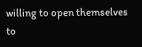willing to open themselves to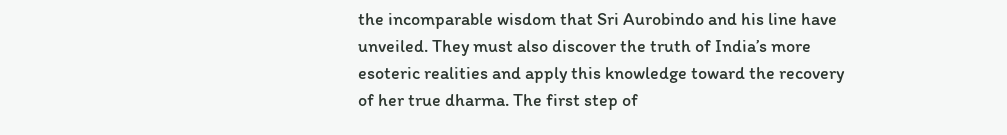the incomparable wisdom that Sri Aurobindo and his line have unveiled. They must also discover the truth of India’s more esoteric realities and apply this knowledge toward the recovery of her true dharma. The first step of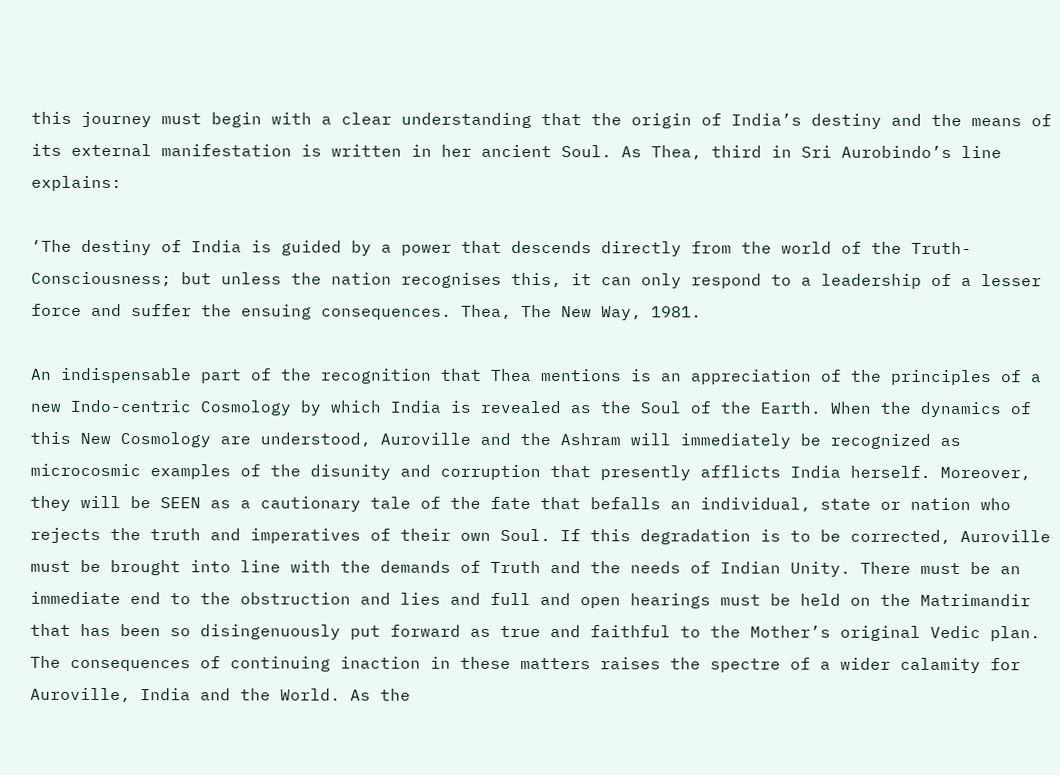this journey must begin with a clear understanding that the origin of India’s destiny and the means of its external manifestation is written in her ancient Soul. As Thea, third in Sri Aurobindo’s line explains:

‘The destiny of India is guided by a power that descends directly from the world of the Truth-Consciousness; but unless the nation recognises this, it can only respond to a leadership of a lesser force and suffer the ensuing consequences. Thea, The New Way, 1981.

An indispensable part of the recognition that Thea mentions is an appreciation of the principles of a new Indo-centric Cosmology by which India is revealed as the Soul of the Earth. When the dynamics of this New Cosmology are understood, Auroville and the Ashram will immediately be recognized as microcosmic examples of the disunity and corruption that presently afflicts India herself. Moreover, they will be SEEN as a cautionary tale of the fate that befalls an individual, state or nation who rejects the truth and imperatives of their own Soul. If this degradation is to be corrected, Auroville must be brought into line with the demands of Truth and the needs of Indian Unity. There must be an immediate end to the obstruction and lies and full and open hearings must be held on the Matrimandir that has been so disingenuously put forward as true and faithful to the Mother’s original Vedic plan. The consequences of continuing inaction in these matters raises the spectre of a wider calamity for Auroville, India and the World. As the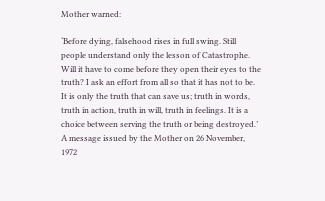Mother warned:

‘Before dying, falsehood rises in full swing. Still people understand only the lesson of Catastrophe. Will it have to come before they open their eyes to the truth? I ask an effort from all so that it has not to be. It is only the truth that can save us; truth in words, truth in action, truth in will, truth in feelings. It is a choice between serving the truth or being destroyed.’ A message issued by the Mother on 26 November, 1972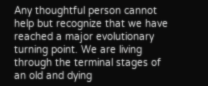Any thoughtful person cannot help but recognize that we have reached a major evolutionary turning point. We are living through the terminal stages of an old and dying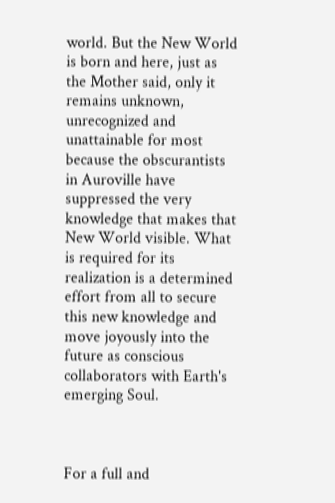world. But the New World is born and here, just as the Mother said, only it remains unknown, unrecognized and unattainable for most because the obscurantists in Auroville have suppressed the very knowledge that makes that New World visible. What is required for its realization is a determined effort from all to secure this new knowledge and move joyously into the future as conscious collaborators with Earth's emerging Soul.



For a full and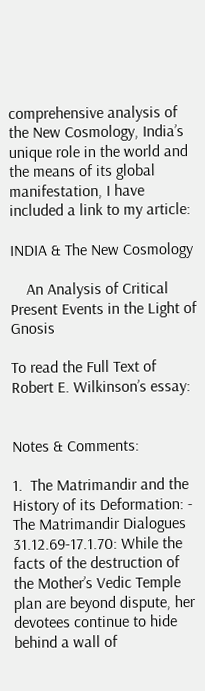comprehensive analysis of the New Cosmology, India’s unique role in the world and the means of its global manifestation, I have included a link to my article:

INDIA & The New Cosmology

    An Analysis of Critical Present Events in the Light of Gnosis

To read the Full Text of Robert E. Wilkinson’s essay:


Notes & Comments:

1.  The Matrimandir and the History of its Deformation: - The Matrimandir Dialogues 31.12.69-17.1.70: While the facts of the destruction of the Mother’s Vedic Temple plan are beyond dispute, her devotees continue to hide behind a wall of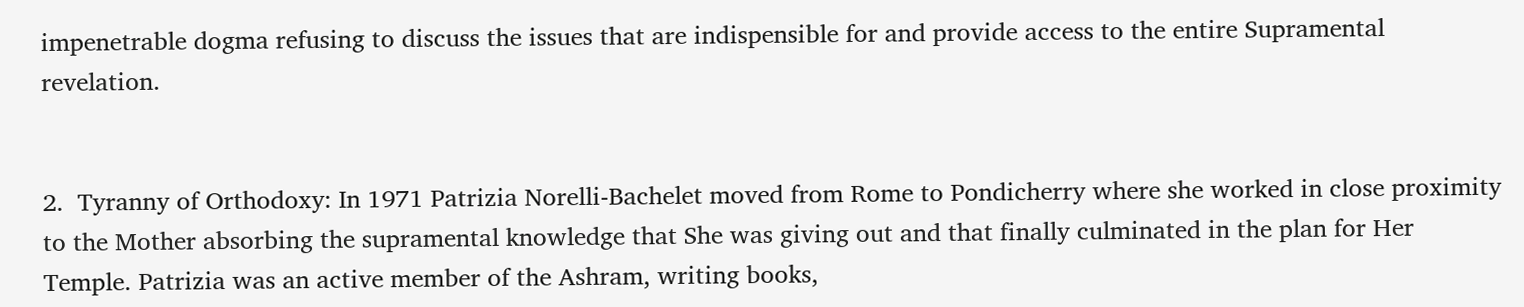impenetrable dogma refusing to discuss the issues that are indispensible for and provide access to the entire Supramental revelation.


2.  Tyranny of Orthodoxy: In 1971 Patrizia Norelli-Bachelet moved from Rome to Pondicherry where she worked in close proximity to the Mother absorbing the supramental knowledge that She was giving out and that finally culminated in the plan for Her Temple. Patrizia was an active member of the Ashram, writing books,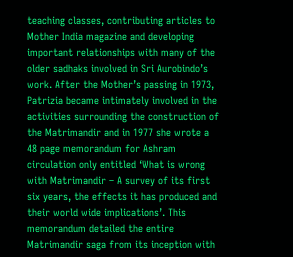teaching classes, contributing articles to Mother India magazine and developing important relationships with many of the older sadhaks involved in Sri Aurobindo’s work. After the Mother’s passing in 1973, Patrizia became intimately involved in the activities surrounding the construction of the Matrimandir and in 1977 she wrote a 48 page memorandum for Ashram circulation only entitled ‘What is wrong with Matrimandir – A survey of its first six years, the effects it has produced and their world wide implications’. This memorandum detailed the entire Matrimandir saga from its inception with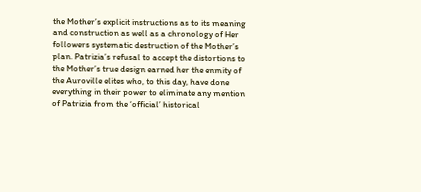the Mother’s explicit instructions as to its meaning and construction as well as a chronology of Her followers systematic destruction of the Mother’s plan. Patrizia’s refusal to accept the distortions to the Mother’s true design earned her the enmity of the Auroville elites who, to this day, have done everything in their power to eliminate any mention of Patrizia from the ‘official’ historical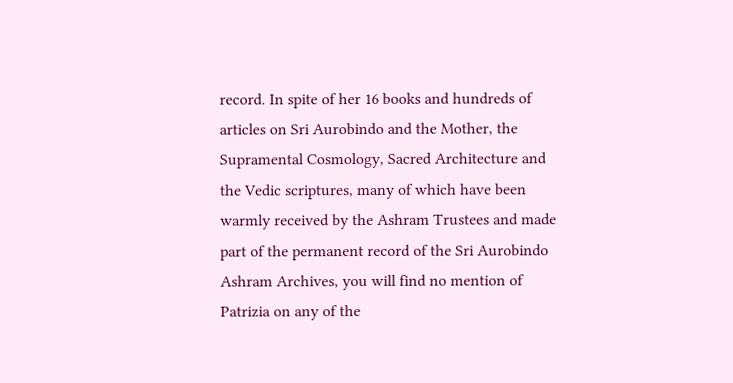record. In spite of her 16 books and hundreds of articles on Sri Aurobindo and the Mother, the Supramental Cosmology, Sacred Architecture and the Vedic scriptures, many of which have been warmly received by the Ashram Trustees and made part of the permanent record of the Sri Aurobindo Ashram Archives, you will find no mention of Patrizia on any of the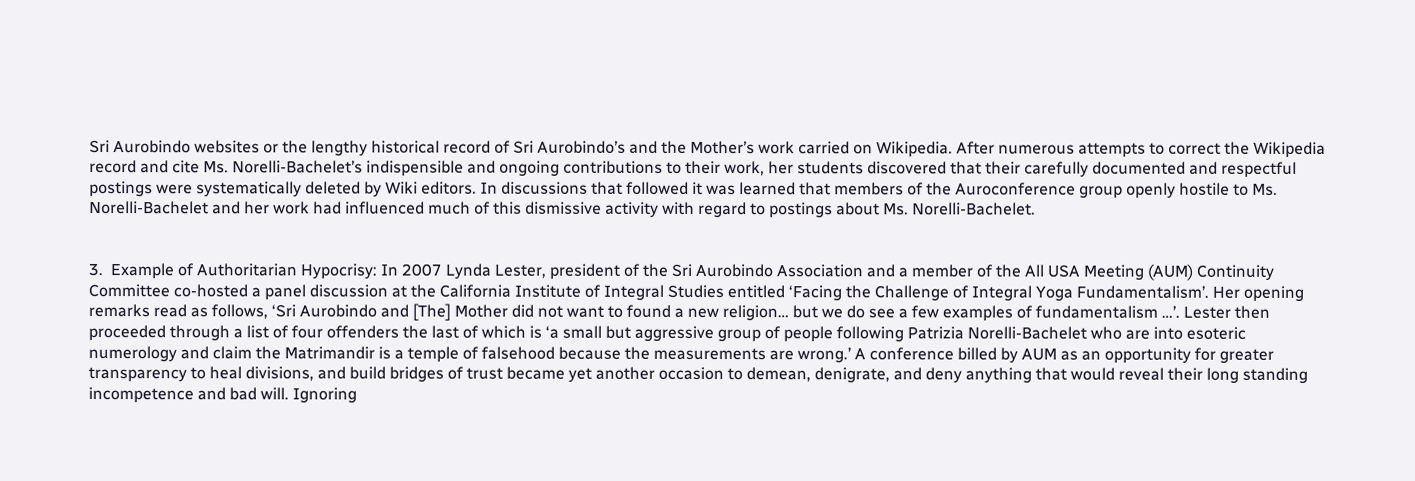Sri Aurobindo websites or the lengthy historical record of Sri Aurobindo’s and the Mother’s work carried on Wikipedia. After numerous attempts to correct the Wikipedia record and cite Ms. Norelli-Bachelet’s indispensible and ongoing contributions to their work, her students discovered that their carefully documented and respectful postings were systematically deleted by Wiki editors. In discussions that followed it was learned that members of the Auroconference group openly hostile to Ms. Norelli-Bachelet and her work had influenced much of this dismissive activity with regard to postings about Ms. Norelli-Bachelet.


3.  Example of Authoritarian Hypocrisy: In 2007 Lynda Lester, president of the Sri Aurobindo Association and a member of the All USA Meeting (AUM) Continuity Committee co-hosted a panel discussion at the California Institute of Integral Studies entitled ‘Facing the Challenge of Integral Yoga Fundamentalism’. Her opening remarks read as follows, ‘Sri Aurobindo and [The] Mother did not want to found a new religion… but we do see a few examples of fundamentalism …’. Lester then proceeded through a list of four offenders the last of which is ‘a small but aggressive group of people following Patrizia Norelli-Bachelet who are into esoteric numerology and claim the Matrimandir is a temple of falsehood because the measurements are wrong.’ A conference billed by AUM as an opportunity for greater transparency to heal divisions, and build bridges of trust became yet another occasion to demean, denigrate, and deny anything that would reveal their long standing incompetence and bad will. Ignoring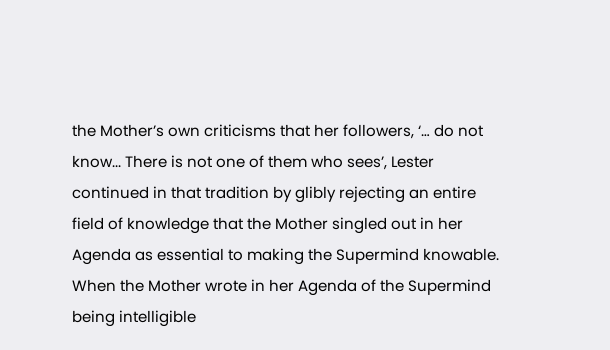the Mother’s own criticisms that her followers, ‘… do not know... There is not one of them who sees’, Lester continued in that tradition by glibly rejecting an entire field of knowledge that the Mother singled out in her Agenda as essential to making the Supermind knowable. When the Mother wrote in her Agenda of the Supermind being intelligible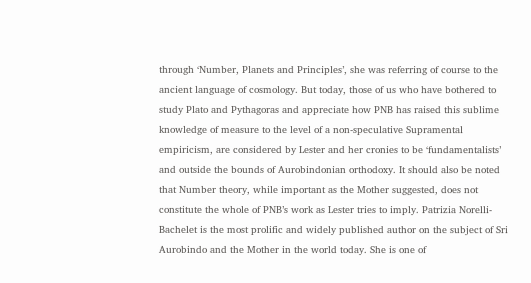through ‘Number, Planets and Principles’, she was referring of course to the ancient language of cosmology. But today, those of us who have bothered to study Plato and Pythagoras and appreciate how PNB has raised this sublime knowledge of measure to the level of a non-speculative Supramental empiricism, are considered by Lester and her cronies to be ‘fundamentalists’ and outside the bounds of Aurobindonian orthodoxy. It should also be noted that Number theory, while important as the Mother suggested, does not constitute the whole of PNB’s work as Lester tries to imply. Patrizia Norelli-Bachelet is the most prolific and widely published author on the subject of Sri Aurobindo and the Mother in the world today. She is one of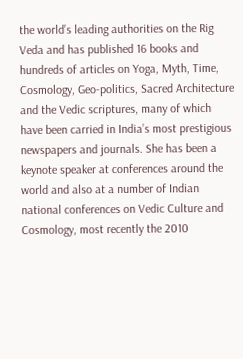the world’s leading authorities on the Rig Veda and has published 16 books and hundreds of articles on Yoga, Myth, Time, Cosmology, Geo-politics, Sacred Architecture and the Vedic scriptures, many of which have been carried in India’s most prestigious newspapers and journals. She has been a keynote speaker at conferences around the world and also at a number of Indian national conferences on Vedic Culture and Cosmology, most recently the 2010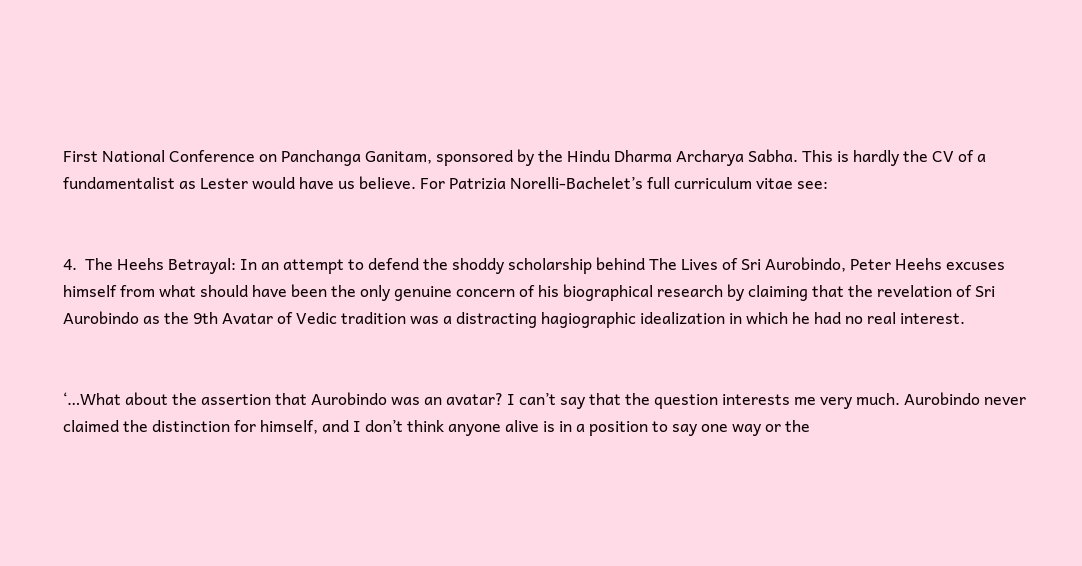First National Conference on Panchanga Ganitam, sponsored by the Hindu Dharma Archarya Sabha. This is hardly the CV of a fundamentalist as Lester would have us believe. For Patrizia Norelli-Bachelet’s full curriculum vitae see:


4.  The Heehs Betrayal: In an attempt to defend the shoddy scholarship behind The Lives of Sri Aurobindo, Peter Heehs excuses himself from what should have been the only genuine concern of his biographical research by claiming that the revelation of Sri Aurobindo as the 9th Avatar of Vedic tradition was a distracting hagiographic idealization in which he had no real interest.


‘…What about the assertion that Aurobindo was an avatar? I can’t say that the question interests me very much. Aurobindo never claimed the distinction for himself, and I don’t think anyone alive is in a position to say one way or the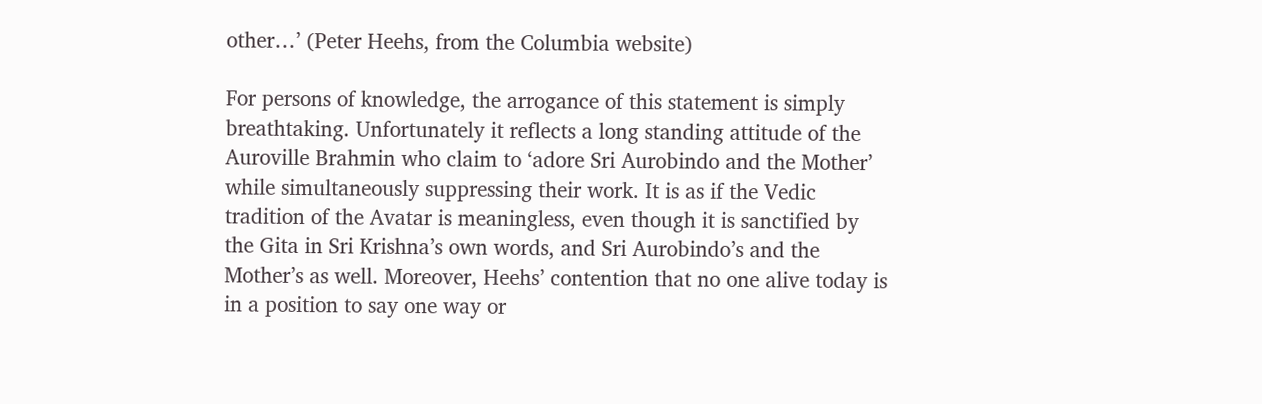other…’ (Peter Heehs, from the Columbia website)

For persons of knowledge, the arrogance of this statement is simply breathtaking. Unfortunately it reflects a long standing attitude of the Auroville Brahmin who claim to ‘adore Sri Aurobindo and the Mother’ while simultaneously suppressing their work. It is as if the Vedic tradition of the Avatar is meaningless, even though it is sanctified by the Gita in Sri Krishna’s own words, and Sri Aurobindo’s and the Mother’s as well. Moreover, Heehs’ contention that no one alive today is in a position to say one way or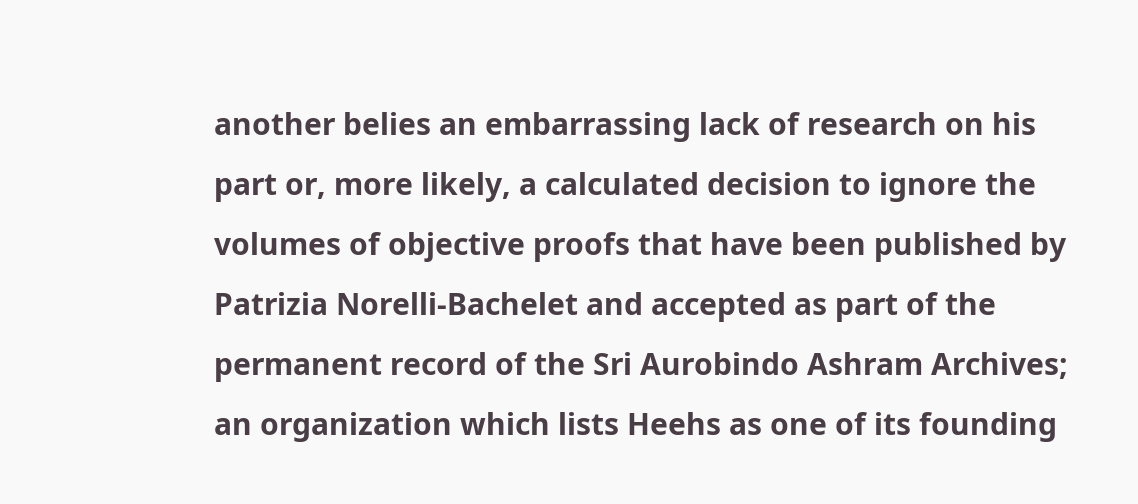another belies an embarrassing lack of research on his part or, more likely, a calculated decision to ignore the volumes of objective proofs that have been published by Patrizia Norelli-Bachelet and accepted as part of the permanent record of the Sri Aurobindo Ashram Archives; an organization which lists Heehs as one of its founding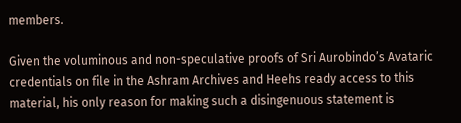members.

Given the voluminous and non-speculative proofs of Sri Aurobindo’s Avataric credentials on file in the Ashram Archives and Heehs ready access to this material, his only reason for making such a disingenuous statement is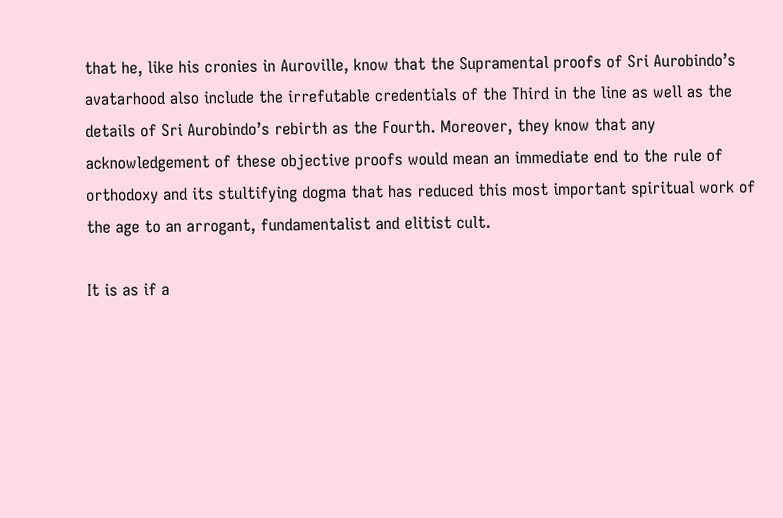that he, like his cronies in Auroville, know that the Supramental proofs of Sri Aurobindo’s avatarhood also include the irrefutable credentials of the Third in the line as well as the details of Sri Aurobindo’s rebirth as the Fourth. Moreover, they know that any acknowledgement of these objective proofs would mean an immediate end to the rule of orthodoxy and its stultifying dogma that has reduced this most important spiritual work of the age to an arrogant, fundamentalist and elitist cult.

It is as if a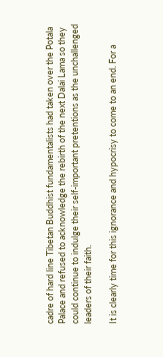cadre of hard line Tibetan Buddhist fundamentalists had taken over the Potala Palace and refused to acknowledge the rebirth of the next Dalai Lama so they could continue to indulge their self-important pretentions as the unchallenged leaders of their faith.

It is clearly time for this ignorance and hypocrisy to come to an end. For a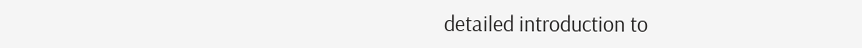detailed introduction to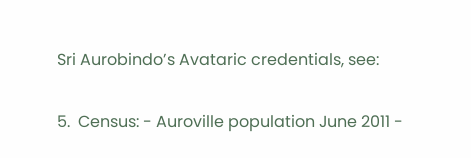Sri Aurobindo’s Avataric credentials, see:

5.  Census: - Auroville population June 2011 -